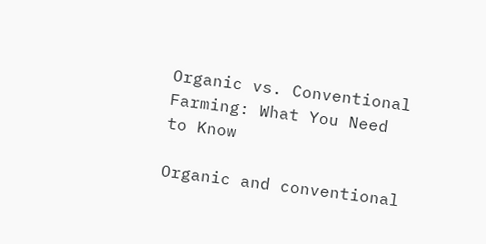Organic vs. Conventional Farming: What You Need to Know

Organic and conventional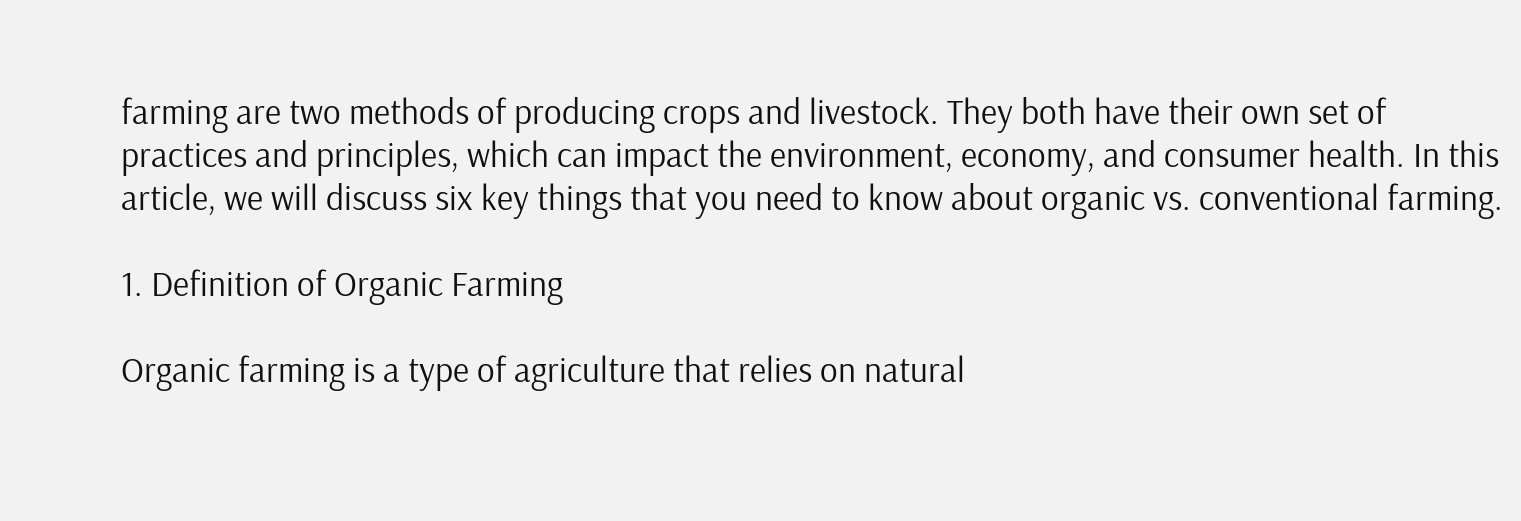farming are two methods of producing crops and livestock. They both have their own set of practices and principles, which can impact the environment, economy, and consumer health. In this article, we will discuss six key things that you need to know about organic vs. conventional farming.

1. Definition of Organic Farming

Organic farming is a type of agriculture that relies on natural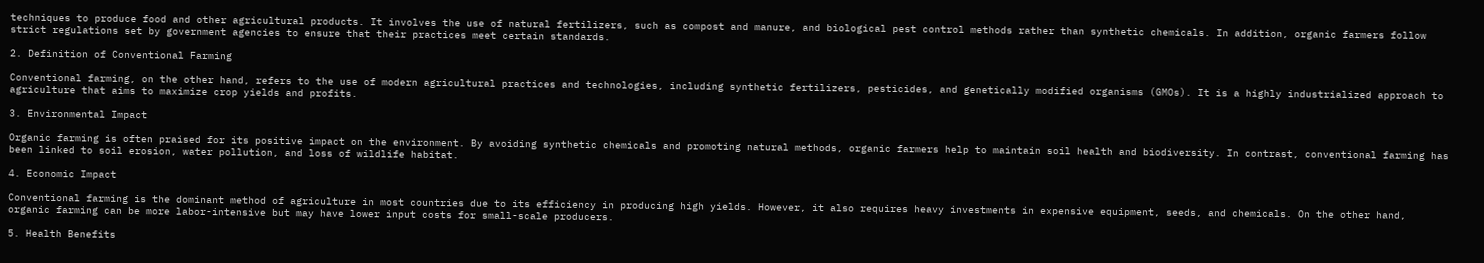techniques to produce food and other agricultural products. It involves the use of natural fertilizers, such as compost and manure, and biological pest control methods rather than synthetic chemicals. In addition, organic farmers follow strict regulations set by government agencies to ensure that their practices meet certain standards.

2. Definition of Conventional Farming

Conventional farming, on the other hand, refers to the use of modern agricultural practices and technologies, including synthetic fertilizers, pesticides, and genetically modified organisms (GMOs). It is a highly industrialized approach to agriculture that aims to maximize crop yields and profits.

3. Environmental Impact

Organic farming is often praised for its positive impact on the environment. By avoiding synthetic chemicals and promoting natural methods, organic farmers help to maintain soil health and biodiversity. In contrast, conventional farming has been linked to soil erosion, water pollution, and loss of wildlife habitat.

4. Economic Impact

Conventional farming is the dominant method of agriculture in most countries due to its efficiency in producing high yields. However, it also requires heavy investments in expensive equipment, seeds, and chemicals. On the other hand, organic farming can be more labor-intensive but may have lower input costs for small-scale producers.

5. Health Benefits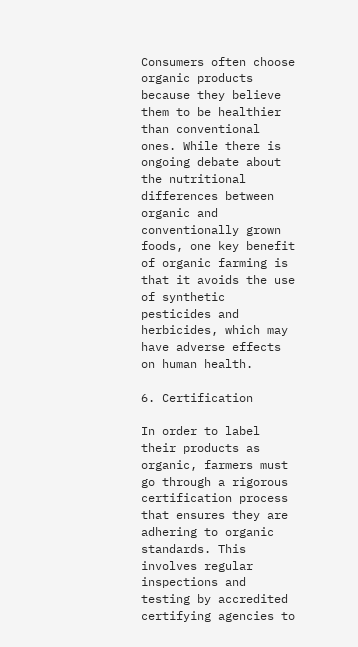Consumers often choose organic products because they believe them to be healthier than conventional ones. While there is ongoing debate about the nutritional differences between organic and conventionally grown foods, one key benefit of organic farming is that it avoids the use of synthetic pesticides and herbicides, which may have adverse effects on human health.

6. Certification

In order to label their products as organic, farmers must go through a rigorous certification process that ensures they are adhering to organic standards. This involves regular inspections and testing by accredited certifying agencies to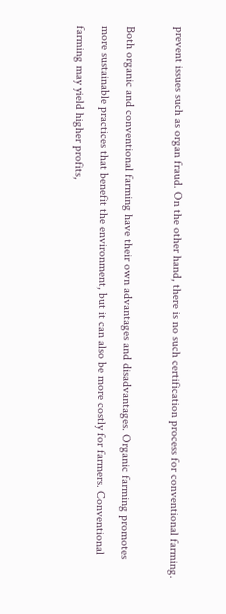prevent issues such as organ fraud. On the other hand, there is no such certification process for conventional farming.

Both organic and conventional farming have their own advantages and disadvantages. Organic farming promotes more sustainable practices that benefit the environment, but it can also be more costly for farmers. Conventional farming may yield higher profits,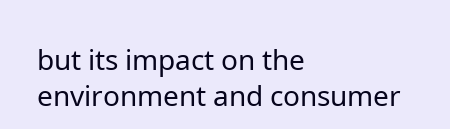but its impact on the environment and consumer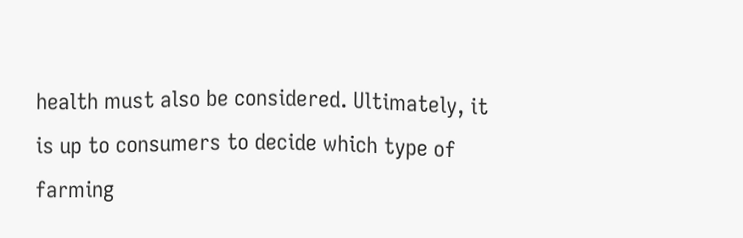health must also be considered. Ultimately, it is up to consumers to decide which type of farming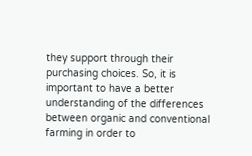they support through their purchasing choices. So, it is important to have a better understanding of the differences between organic and conventional farming in order to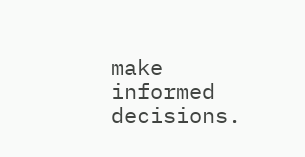make informed decisions.